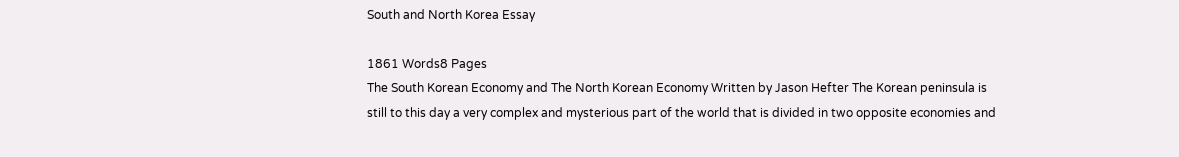South and North Korea Essay

1861 Words8 Pages
The South Korean Economy and The North Korean Economy Written by Jason Hefter The Korean peninsula is still to this day a very complex and mysterious part of the world that is divided in two opposite economies and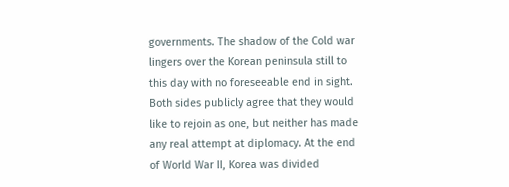governments. The shadow of the Cold war lingers over the Korean peninsula still to this day with no foreseeable end in sight. Both sides publicly agree that they would like to rejoin as one, but neither has made any real attempt at diplomacy. At the end of World War II, Korea was divided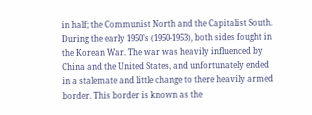in half; the Communist North and the Capitalist South. During the early 1950’s (1950-1953), both sides fought in the Korean War. The war was heavily influenced by China and the United States, and unfortunately ended in a stalemate and little change to there heavily armed border. This border is known as the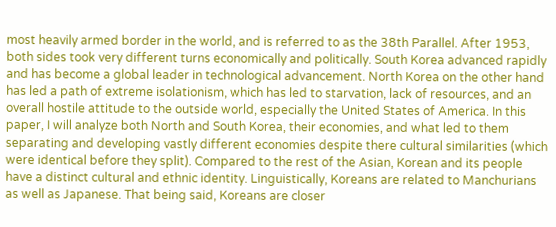most heavily armed border in the world, and is referred to as the 38th Parallel. After 1953, both sides took very different turns economically and politically. South Korea advanced rapidly and has become a global leader in technological advancement. North Korea on the other hand has led a path of extreme isolationism, which has led to starvation, lack of resources, and an overall hostile attitude to the outside world, especially the United States of America. In this paper, I will analyze both North and South Korea, their economies, and what led to them separating and developing vastly different economies despite there cultural similarities (which were identical before they split). Compared to the rest of the Asian, Korean and its people have a distinct cultural and ethnic identity. Linguistically, Koreans are related to Manchurians as well as Japanese. That being said, Koreans are closer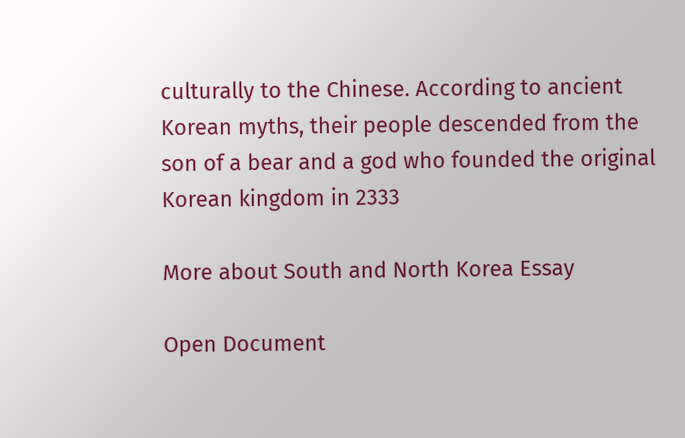culturally to the Chinese. According to ancient Korean myths, their people descended from the son of a bear and a god who founded the original Korean kingdom in 2333

More about South and North Korea Essay

Open Document